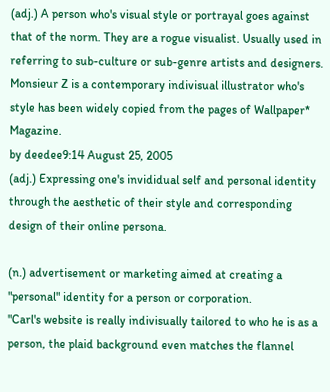(adj.) A person who's visual style or portrayal goes against that of the norm. They are a rogue visualist. Usually used in referring to sub-culture or sub-genre artists and designers.
Monsieur Z is a contemporary indivisual illustrator who's style has been widely copied from the pages of Wallpaper* Magazine.
by deedee9:14 August 25, 2005
(adj.) Expressing one's invididual self and personal identity through the aesthetic of their style and corresponding design of their online persona.

(n.) advertisement or marketing aimed at creating a "personal" identity for a person or corporation.
"Carl's website is really indivisually tailored to who he is as a person, the plaid background even matches the flannel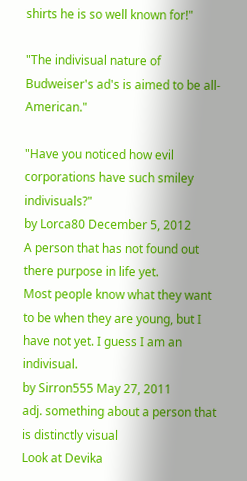shirts he is so well known for!"

"The indivisual nature of Budweiser's ad's is aimed to be all-American."

"Have you noticed how evil corporations have such smiley indivisuals?"
by Lorca80 December 5, 2012
A person that has not found out there purpose in life yet.
Most people know what they want to be when they are young, but I have not yet. I guess I am an indivisual.
by Sirron555 May 27, 2011
adj. something about a person that is distinctly visual
Look at Devika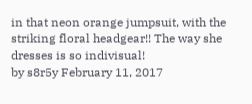in that neon orange jumpsuit, with the striking floral headgear!! The way she dresses is so indivisual!
by s8r5y February 11, 2017